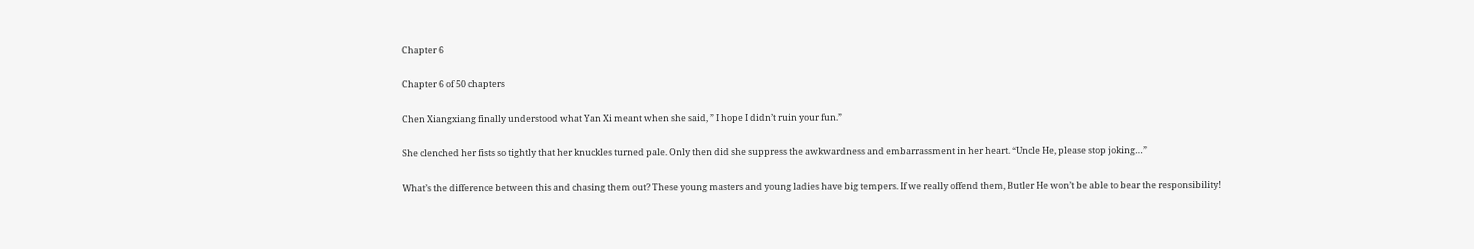Chapter 6

Chapter 6 of 50 chapters

Chen Xiangxiang finally understood what Yan Xi meant when she said, ” I hope I didn’t ruin your fun.”

She clenched her fists so tightly that her knuckles turned pale. Only then did she suppress the awkwardness and embarrassment in her heart. “Uncle He, please stop joking…”

What’s the difference between this and chasing them out? These young masters and young ladies have big tempers. If we really offend them, Butler He won’t be able to bear the responsibility!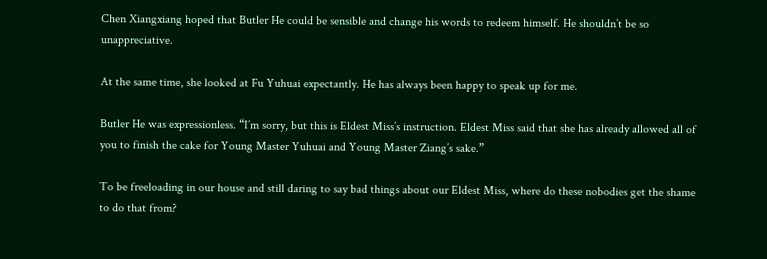Chen Xiangxiang hoped that Butler He could be sensible and change his words to redeem himself. He shouldn’t be so unappreciative.

At the same time, she looked at Fu Yuhuai expectantly. He has always been happy to speak up for me.

Butler He was expressionless. “I’m sorry, but this is Eldest Miss’s instruction. Eldest Miss said that she has already allowed all of you to finish the cake for Young Master Yuhuai and Young Master Ziang’s sake.”

To be freeloading in our house and still daring to say bad things about our Eldest Miss, where do these nobodies get the shame to do that from?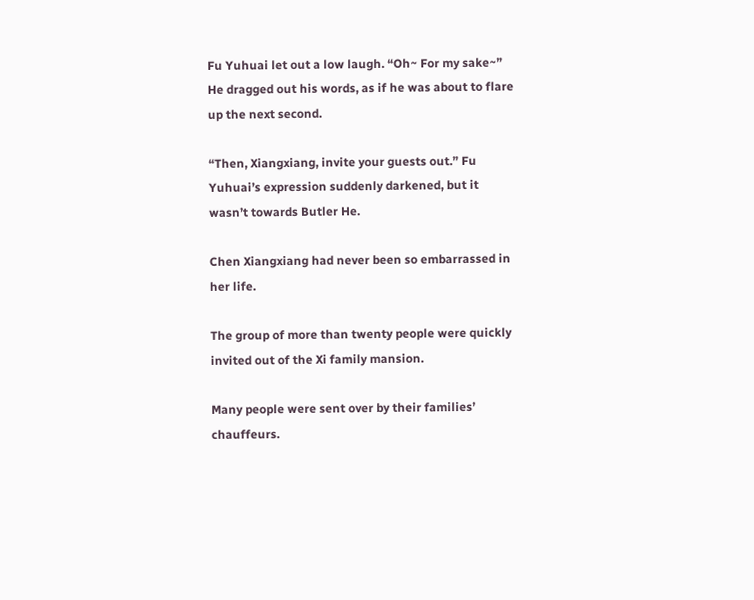Fu Yuhuai let out a low laugh. “Oh~ For my sake~” He dragged out his words, as if he was about to flare up the next second.

“Then, Xiangxiang, invite your guests out.” Fu Yuhuai’s expression suddenly darkened, but it wasn’t towards Butler He.

Chen Xiangxiang had never been so embarrassed in her life.

The group of more than twenty people were quickly invited out of the Xi family mansion.

Many people were sent over by their families’ chauffeurs.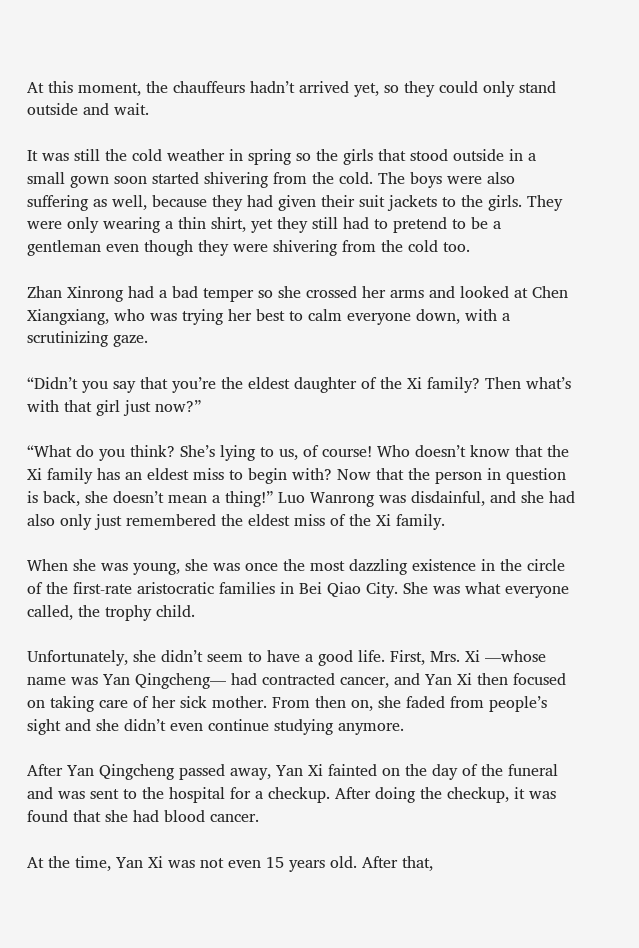At this moment, the chauffeurs hadn’t arrived yet, so they could only stand outside and wait.

It was still the cold weather in spring so the girls that stood outside in a small gown soon started shivering from the cold. The boys were also suffering as well, because they had given their suit jackets to the girls. They were only wearing a thin shirt, yet they still had to pretend to be a gentleman even though they were shivering from the cold too.

Zhan Xinrong had a bad temper so she crossed her arms and looked at Chen Xiangxiang, who was trying her best to calm everyone down, with a scrutinizing gaze.

“Didn’t you say that you’re the eldest daughter of the Xi family? Then what’s with that girl just now?”

“What do you think? She’s lying to us, of course! Who doesn’t know that the Xi family has an eldest miss to begin with? Now that the person in question is back, she doesn’t mean a thing!” Luo Wanrong was disdainful, and she had also only just remembered the eldest miss of the Xi family.

When she was young, she was once the most dazzling existence in the circle of the first-rate aristocratic families in Bei Qiao City. She was what everyone called, the trophy child.

Unfortunately, she didn’t seem to have a good life. First, Mrs. Xi —whose name was Yan Qingcheng— had contracted cancer, and Yan Xi then focused on taking care of her sick mother. From then on, she faded from people’s sight and she didn’t even continue studying anymore.

After Yan Qingcheng passed away, Yan Xi fainted on the day of the funeral and was sent to the hospital for a checkup. After doing the checkup, it was found that she had blood cancer.

At the time, Yan Xi was not even 15 years old. After that,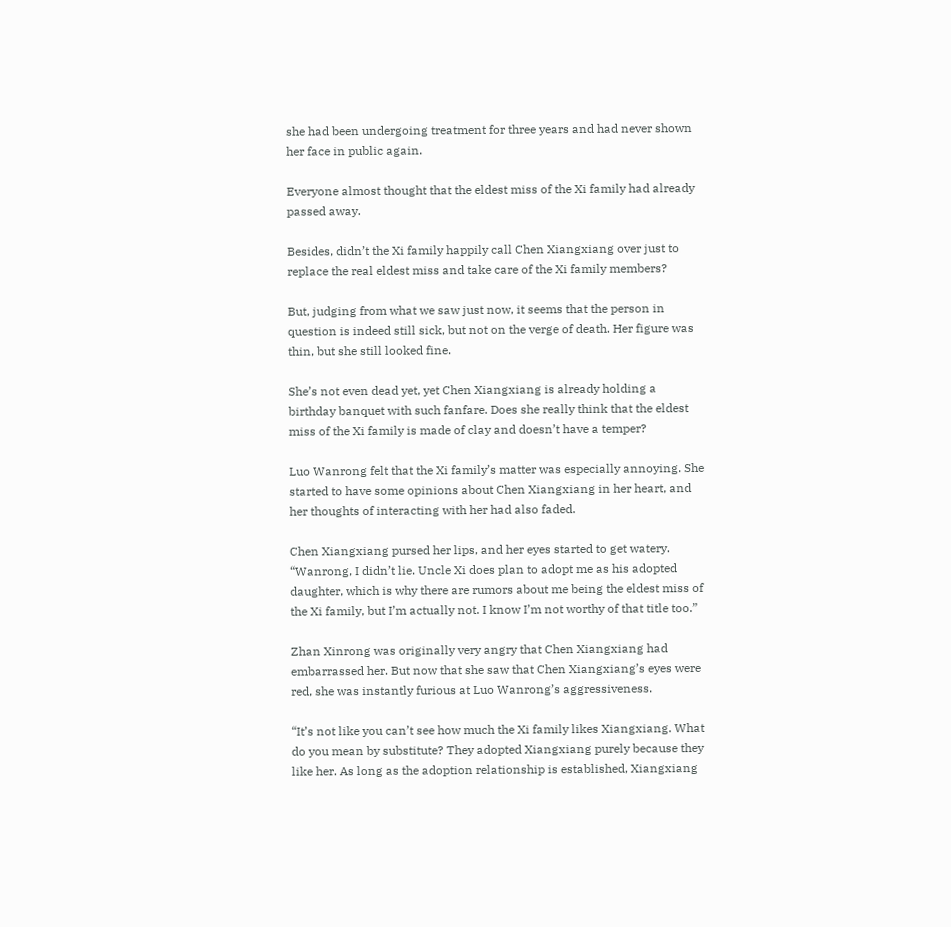she had been undergoing treatment for three years and had never shown her face in public again.

Everyone almost thought that the eldest miss of the Xi family had already passed away.

Besides, didn’t the Xi family happily call Chen Xiangxiang over just to replace the real eldest miss and take care of the Xi family members?

But, judging from what we saw just now, it seems that the person in question is indeed still sick, but not on the verge of death. Her figure was thin, but she still looked fine.

She’s not even dead yet, yet Chen Xiangxiang is already holding a birthday banquet with such fanfare. Does she really think that the eldest miss of the Xi family is made of clay and doesn’t have a temper?

Luo Wanrong felt that the Xi family’s matter was especially annoying. She started to have some opinions about Chen Xiangxiang in her heart, and her thoughts of interacting with her had also faded.

Chen Xiangxiang pursed her lips, and her eyes started to get watery. “Wanrong, I didn’t lie. Uncle Xi does plan to adopt me as his adopted daughter, which is why there are rumors about me being the eldest miss of the Xi family, but I’m actually not. I know I’m not worthy of that title too.”

Zhan Xinrong was originally very angry that Chen Xiangxiang had embarrassed her. But now that she saw that Chen Xiangxiang’s eyes were red, she was instantly furious at Luo Wanrong’s aggressiveness.

“It’s not like you can’t see how much the Xi family likes Xiangxiang. What do you mean by substitute? They adopted Xiangxiang purely because they like her. As long as the adoption relationship is established, Xiangxiang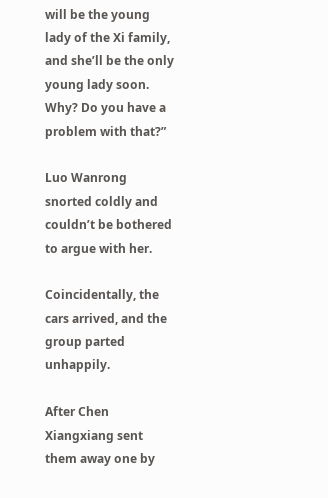will be the young lady of the Xi family, and she’ll be the only young lady soon. Why? Do you have a problem with that?”

Luo Wanrong snorted coldly and couldn’t be bothered to argue with her.

Coincidentally, the cars arrived, and the group parted unhappily.

After Chen Xiangxiang sent them away one by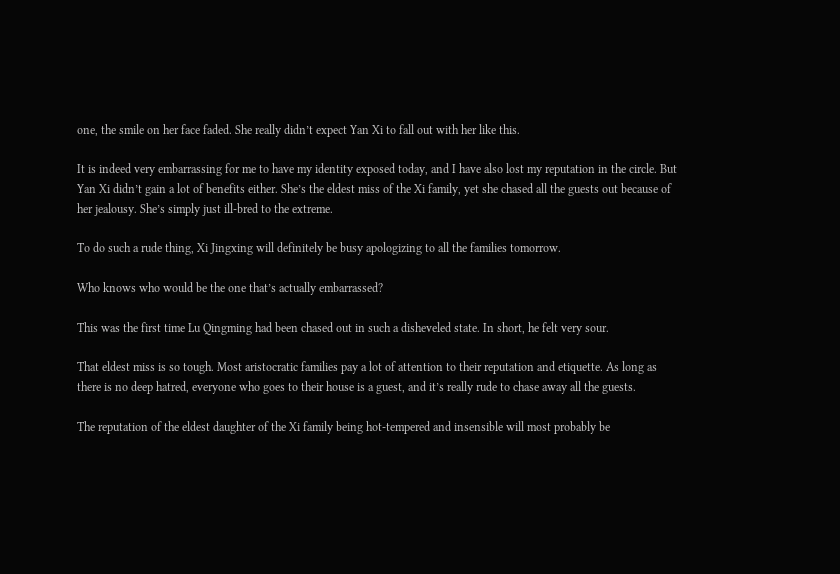one, the smile on her face faded. She really didn’t expect Yan Xi to fall out with her like this.

It is indeed very embarrassing for me to have my identity exposed today, and I have also lost my reputation in the circle. But Yan Xi didn’t gain a lot of benefits either. She’s the eldest miss of the Xi family, yet she chased all the guests out because of her jealousy. She’s simply just ill-bred to the extreme.

To do such a rude thing, Xi Jingxing will definitely be busy apologizing to all the families tomorrow.

Who knows who would be the one that’s actually embarrassed?

This was the first time Lu Qingming had been chased out in such a disheveled state. In short, he felt very sour.

That eldest miss is so tough. Most aristocratic families pay a lot of attention to their reputation and etiquette. As long as there is no deep hatred, everyone who goes to their house is a guest, and it’s really rude to chase away all the guests.

The reputation of the eldest daughter of the Xi family being hot-tempered and insensible will most probably be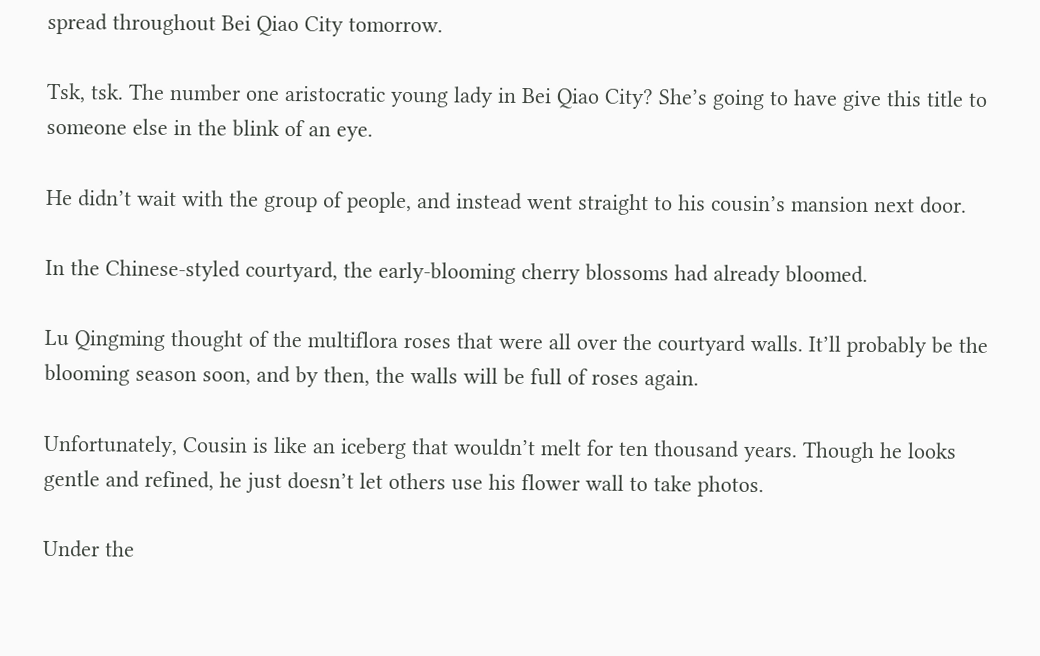spread throughout Bei Qiao City tomorrow.

Tsk, tsk. The number one aristocratic young lady in Bei Qiao City? She’s going to have give this title to someone else in the blink of an eye.

He didn’t wait with the group of people, and instead went straight to his cousin’s mansion next door.

In the Chinese-styled courtyard, the early-blooming cherry blossoms had already bloomed.

Lu Qingming thought of the multiflora roses that were all over the courtyard walls. It’ll probably be the blooming season soon, and by then, the walls will be full of roses again.

Unfortunately, Cousin is like an iceberg that wouldn’t melt for ten thousand years. Though he looks gentle and refined, he just doesn’t let others use his flower wall to take photos.

Under the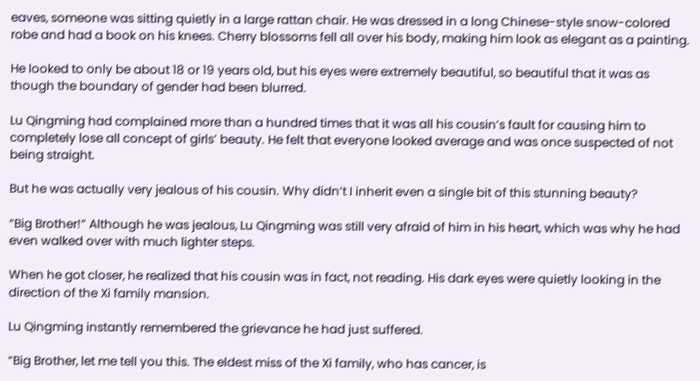eaves, someone was sitting quietly in a large rattan chair. He was dressed in a long Chinese-style snow-colored robe and had a book on his knees. Cherry blossoms fell all over his body, making him look as elegant as a painting.

He looked to only be about 18 or 19 years old, but his eyes were extremely beautiful, so beautiful that it was as though the boundary of gender had been blurred.

Lu Qingming had complained more than a hundred times that it was all his cousin’s fault for causing him to completely lose all concept of girls’ beauty. He felt that everyone looked average and was once suspected of not being straight.

But he was actually very jealous of his cousin. Why didn’t I inherit even a single bit of this stunning beauty?

“Big Brother!” Although he was jealous, Lu Qingming was still very afraid of him in his heart, which was why he had even walked over with much lighter steps.

When he got closer, he realized that his cousin was in fact, not reading. His dark eyes were quietly looking in the direction of the Xi family mansion.

Lu Qingming instantly remembered the grievance he had just suffered.

“Big Brother, let me tell you this. The eldest miss of the Xi family, who has cancer, is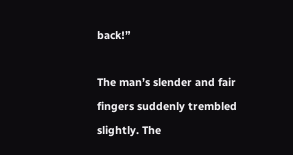back!”

The man’s slender and fair fingers suddenly trembled slightly. The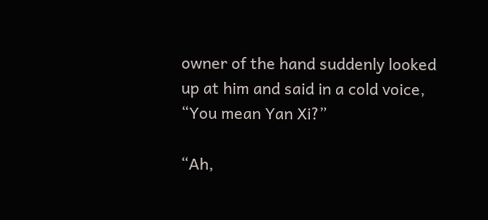owner of the hand suddenly looked up at him and said in a cold voice, “You mean Yan Xi?”

“Ah,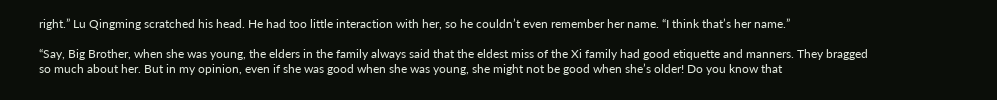right.” Lu Qingming scratched his head. He had too little interaction with her, so he couldn’t even remember her name. “I think that’s her name.”

“Say, Big Brother, when she was young, the elders in the family always said that the eldest miss of the Xi family had good etiquette and manners. They bragged so much about her. But in my opinion, even if she was good when she was young, she might not be good when she’s older! Do you know that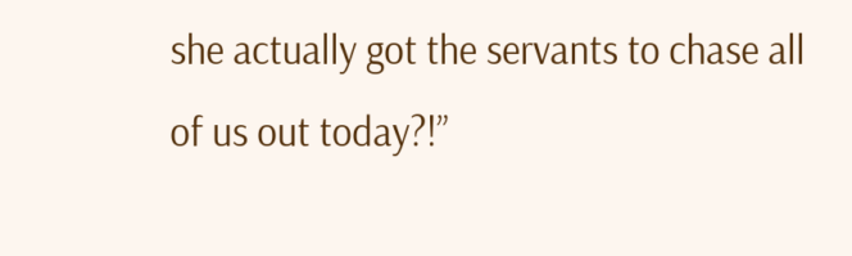she actually got the servants to chase all of us out today?!”